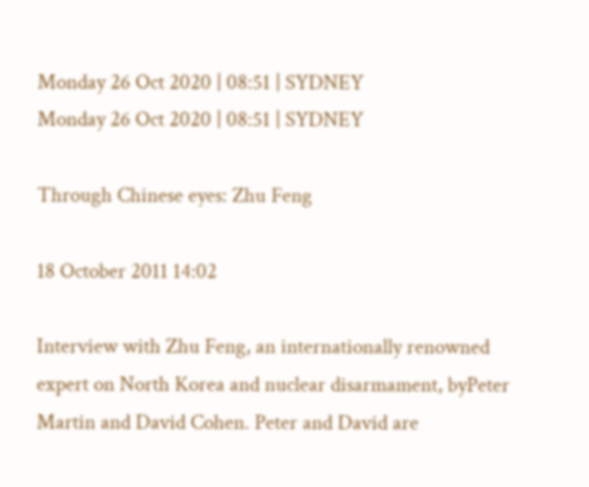Monday 26 Oct 2020 | 08:51 | SYDNEY
Monday 26 Oct 2020 | 08:51 | SYDNEY

Through Chinese eyes: Zhu Feng

18 October 2011 14:02

Interview with Zhu Feng, an internationally renowned expert on North Korea and nuclear disarmament, byPeter Martin and David Cohen. Peter and David are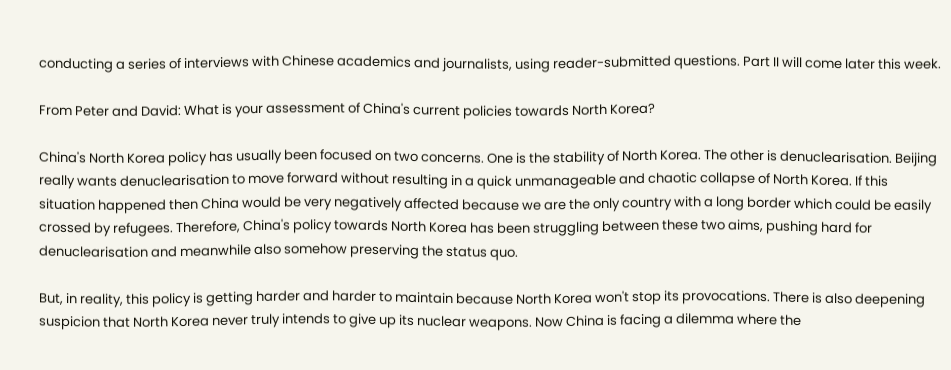conducting a series of interviews with Chinese academics and journalists, using reader-submitted questions. Part II will come later this week.

From Peter and David: What is your assessment of China's current policies towards North Korea?

China's North Korea policy has usually been focused on two concerns. One is the stability of North Korea. The other is denuclearisation. Beijing really wants denuclearisation to move forward without resulting in a quick unmanageable and chaotic collapse of North Korea. If this situation happened then China would be very negatively affected because we are the only country with a long border which could be easily crossed by refugees. Therefore, China's policy towards North Korea has been struggling between these two aims, pushing hard for denuclearisation and meanwhile also somehow preserving the status quo.

But, in reality, this policy is getting harder and harder to maintain because North Korea won't stop its provocations. There is also deepening suspicion that North Korea never truly intends to give up its nuclear weapons. Now China is facing a dilemma where the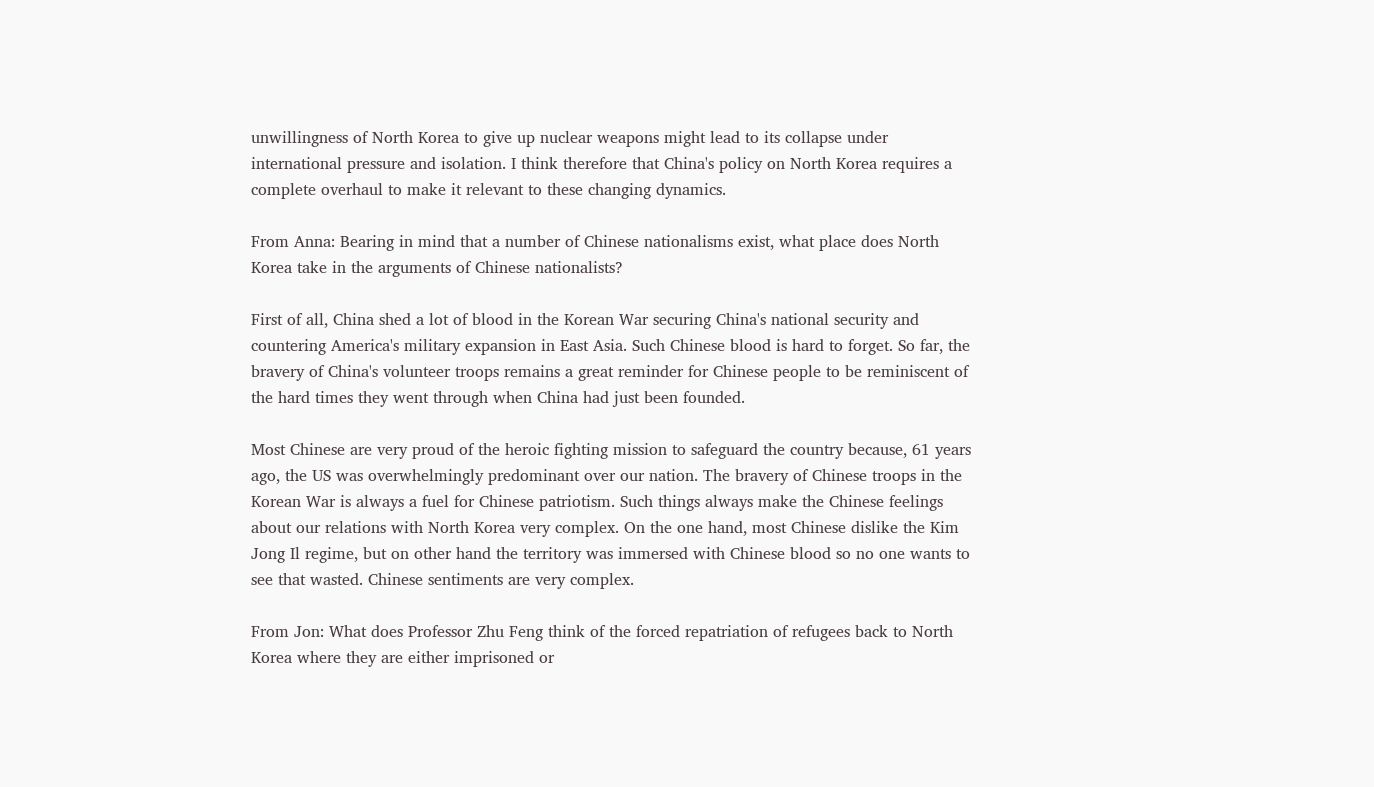unwillingness of North Korea to give up nuclear weapons might lead to its collapse under international pressure and isolation. I think therefore that China's policy on North Korea requires a complete overhaul to make it relevant to these changing dynamics.

From Anna: Bearing in mind that a number of Chinese nationalisms exist, what place does North Korea take in the arguments of Chinese nationalists?

First of all, China shed a lot of blood in the Korean War securing China's national security and countering America's military expansion in East Asia. Such Chinese blood is hard to forget. So far, the bravery of China's volunteer troops remains a great reminder for Chinese people to be reminiscent of the hard times they went through when China had just been founded.

Most Chinese are very proud of the heroic fighting mission to safeguard the country because, 61 years ago, the US was overwhelmingly predominant over our nation. The bravery of Chinese troops in the Korean War is always a fuel for Chinese patriotism. Such things always make the Chinese feelings about our relations with North Korea very complex. On the one hand, most Chinese dislike the Kim Jong Il regime, but on other hand the territory was immersed with Chinese blood so no one wants to see that wasted. Chinese sentiments are very complex.

From Jon: What does Professor Zhu Feng think of the forced repatriation of refugees back to North Korea where they are either imprisoned or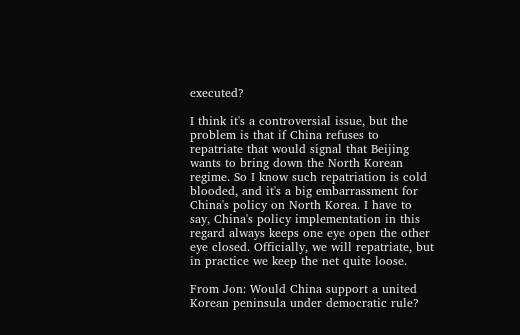executed?

I think it's a controversial issue, but the problem is that if China refuses to repatriate that would signal that Beijing wants to bring down the North Korean regime. So I know such repatriation is cold blooded, and it's a big embarrassment for China's policy on North Korea. I have to say, China's policy implementation in this regard always keeps one eye open the other eye closed. Officially, we will repatriate, but in practice we keep the net quite loose.

From Jon: Would China support a united Korean peninsula under democratic rule?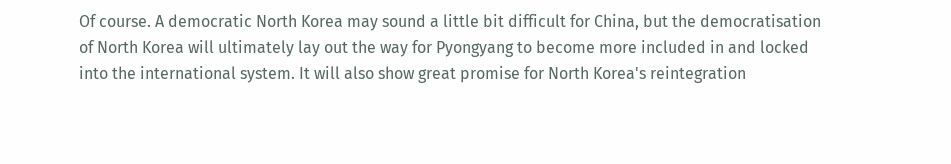Of course. A democratic North Korea may sound a little bit difficult for China, but the democratisation of North Korea will ultimately lay out the way for Pyongyang to become more included in and locked into the international system. It will also show great promise for North Korea's reintegration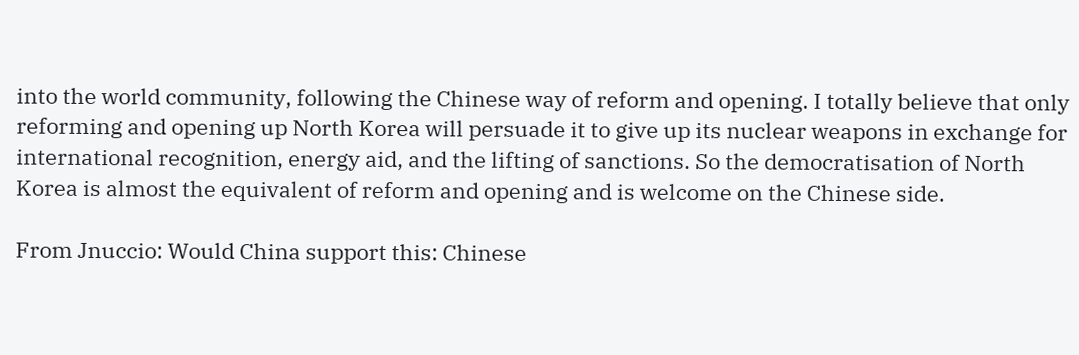into the world community, following the Chinese way of reform and opening. I totally believe that only reforming and opening up North Korea will persuade it to give up its nuclear weapons in exchange for international recognition, energy aid, and the lifting of sanctions. So the democratisation of North Korea is almost the equivalent of reform and opening and is welcome on the Chinese side.

From Jnuccio: Would China support this: Chinese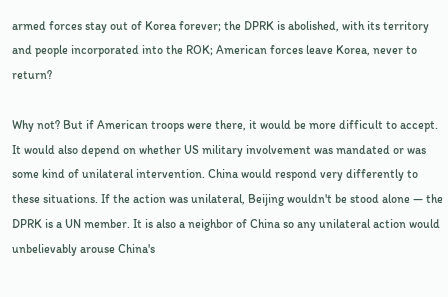armed forces stay out of Korea forever; the DPRK is abolished, with its territory and people incorporated into the ROK; American forces leave Korea, never to return?

Why not? But if American troops were there, it would be more difficult to accept. It would also depend on whether US military involvement was mandated or was some kind of unilateral intervention. China would respond very differently to these situations. If the action was unilateral, Beijing wouldn't be stood alone — the DPRK is a UN member. It is also a neighbor of China so any unilateral action would unbelievably arouse China's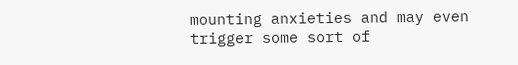mounting anxieties and may even trigger some sort of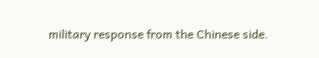military response from the Chinese side.